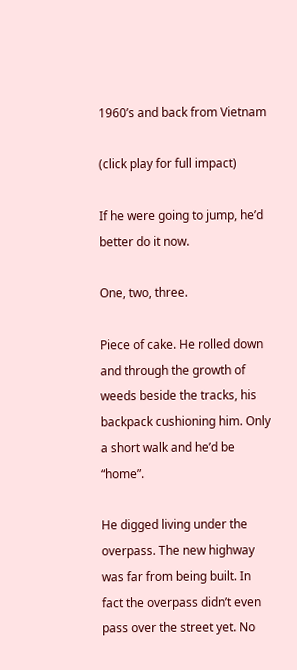1960’s and back from Vietnam

(click play for full impact)

If he were going to jump, he’d better do it now.

One, two, three.

Piece of cake. He rolled down and through the growth of weeds beside the tracks, his backpack cushioning him. Only a short walk and he’d be “home”.

He digged living under the overpass. The new highway was far from being built. In fact the overpass didn’t even pass over the street yet. No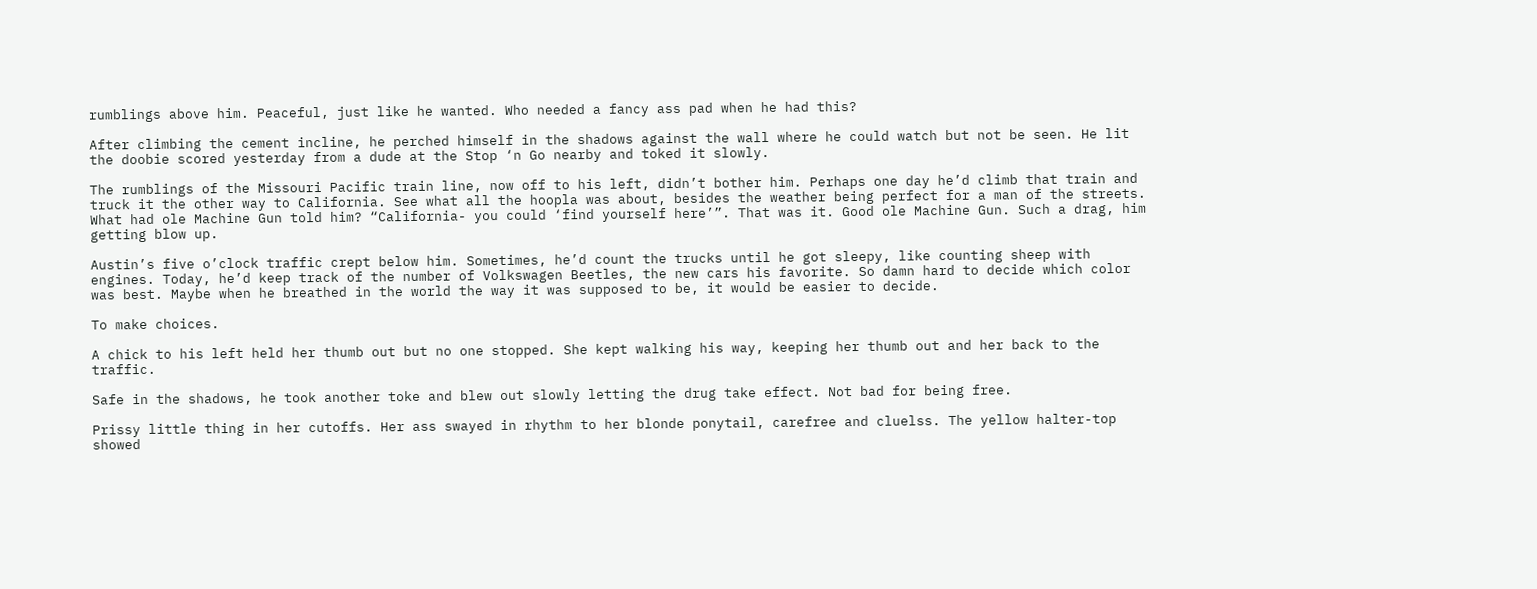rumblings above him. Peaceful, just like he wanted. Who needed a fancy ass pad when he had this?

After climbing the cement incline, he perched himself in the shadows against the wall where he could watch but not be seen. He lit the doobie scored yesterday from a dude at the Stop ‘n Go nearby and toked it slowly.

The rumblings of the Missouri Pacific train line, now off to his left, didn’t bother him. Perhaps one day he’d climb that train and truck it the other way to California. See what all the hoopla was about, besides the weather being perfect for a man of the streets. What had ole Machine Gun told him? “California- you could ‘find yourself here’”. That was it. Good ole Machine Gun. Such a drag, him getting blow up.

Austin’s five o’clock traffic crept below him. Sometimes, he’d count the trucks until he got sleepy, like counting sheep with engines. Today, he’d keep track of the number of Volkswagen Beetles, the new cars his favorite. So damn hard to decide which color was best. Maybe when he breathed in the world the way it was supposed to be, it would be easier to decide.

To make choices.

A chick to his left held her thumb out but no one stopped. She kept walking his way, keeping her thumb out and her back to the traffic.

Safe in the shadows, he took another toke and blew out slowly letting the drug take effect. Not bad for being free.

Prissy little thing in her cutoffs. Her ass swayed in rhythm to her blonde ponytail, carefree and cluelss. The yellow halter-top showed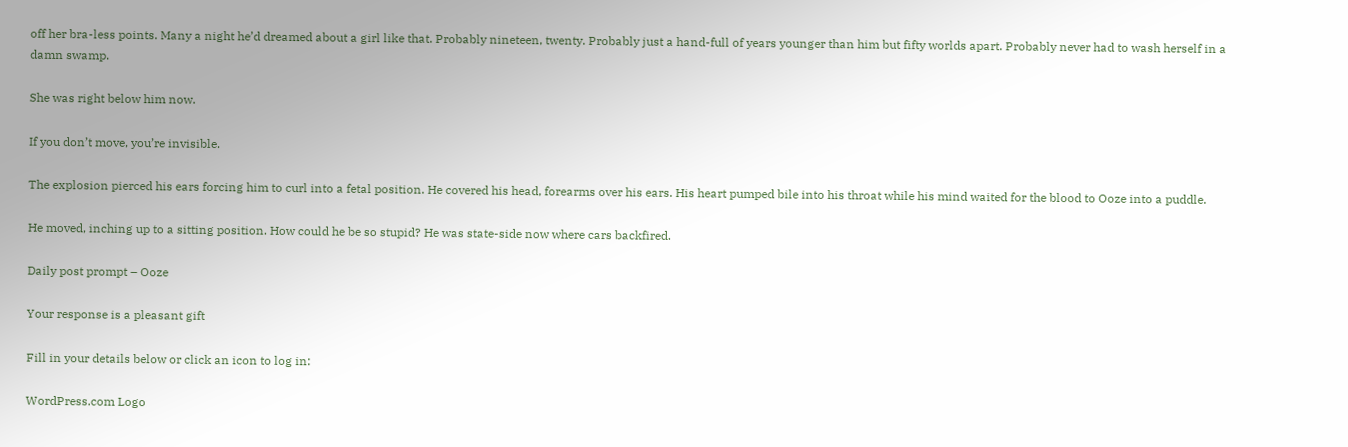off her bra-less points. Many a night he’d dreamed about a girl like that. Probably nineteen, twenty. Probably just a hand-full of years younger than him but fifty worlds apart. Probably never had to wash herself in a damn swamp.

She was right below him now.

If you don’t move, you’re invisible.

The explosion pierced his ears forcing him to curl into a fetal position. He covered his head, forearms over his ears. His heart pumped bile into his throat while his mind waited for the blood to Ooze into a puddle.

He moved, inching up to a sitting position. How could he be so stupid? He was state-side now where cars backfired.

Daily post prompt – Ooze

Your response is a pleasant gift

Fill in your details below or click an icon to log in:

WordPress.com Logo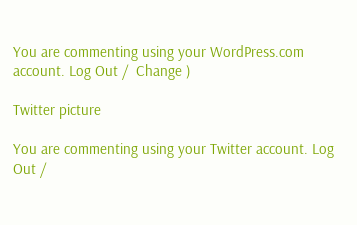You are commenting using your WordPress.com account. Log Out /  Change )

Twitter picture

You are commenting using your Twitter account. Log Out /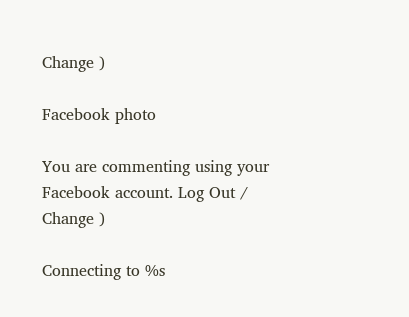Change )

Facebook photo

You are commenting using your Facebook account. Log Out /  Change )

Connecting to %s